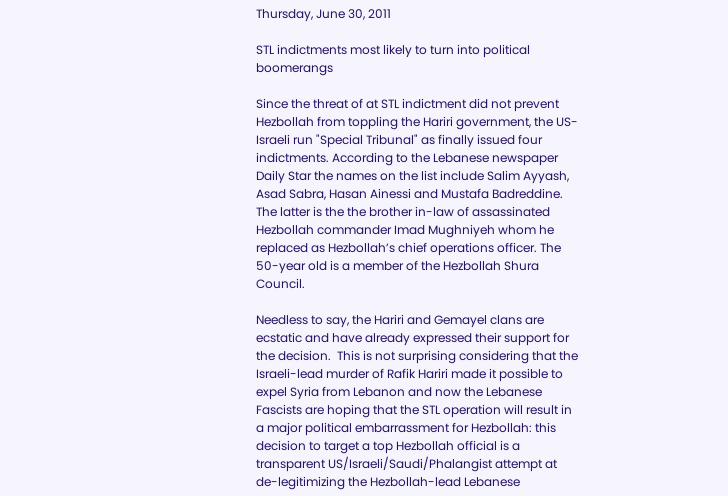Thursday, June 30, 2011

STL indictments most likely to turn into political boomerangs

Since the threat of at STL indictment did not prevent Hezbollah from toppling the Hariri government, the US-Israeli run "Special Tribunal" as finally issued four indictments. According to the Lebanese newspaper Daily Star the names on the list include Salim Ayyash, Asad Sabra, Hasan Ainessi and Mustafa Badreddine. The latter is the the brother in-law of assassinated Hezbollah commander Imad Mughniyeh whom he replaced as Hezbollah’s chief operations officer. The 50-year old is a member of the Hezbollah Shura Council.

Needless to say, the Hariri and Gemayel clans are ecstatic and have already expressed their support for the decision.  This is not surprising considering that the Israeli-lead murder of Rafik Hariri made it possible to expel Syria from Lebanon and now the Lebanese Fascists are hoping that the STL operation will result in a major political embarrassment for Hezbollah: this decision to target a top Hezbollah official is a transparent US/Israeli/Saudi/Phalangist attempt at de-legitimizing the Hezbollah-lead Lebanese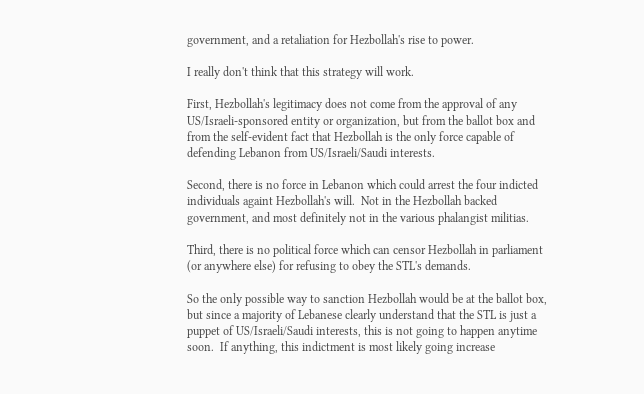government, and a retaliation for Hezbollah's rise to power.

I really don't think that this strategy will work.

First, Hezbollah's legitimacy does not come from the approval of any US/Israeli-sponsored entity or organization, but from the ballot box and from the self-evident fact that Hezbollah is the only force capable of defending Lebanon from US/Israeli/Saudi interests.

Second, there is no force in Lebanon which could arrest the four indicted individuals againt Hezbollah's will.  Not in the Hezbollah backed government, and most definitely not in the various phalangist militias.

Third, there is no political force which can censor Hezbollah in parliament (or anywhere else) for refusing to obey the STL's demands.

So the only possible way to sanction Hezbollah would be at the ballot box, but since a majority of Lebanese clearly understand that the STL is just a puppet of US/Israeli/Saudi interests, this is not going to happen anytime soon.  If anything, this indictment is most likely going increase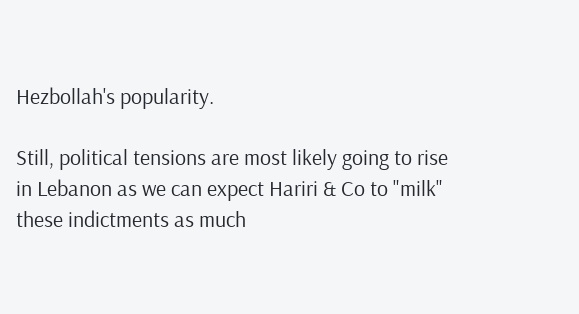Hezbollah's popularity.

Still, political tensions are most likely going to rise in Lebanon as we can expect Hariri & Co to "milk" these indictments as much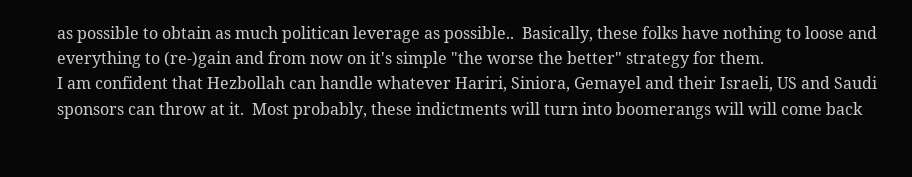as possible to obtain as much politican leverage as possible..  Basically, these folks have nothing to loose and everything to (re-)gain and from now on it's simple "the worse the better" strategy for them.
I am confident that Hezbollah can handle whatever Hariri, Siniora, Gemayel and their Israeli, US and Saudi sponsors can throw at it.  Most probably, these indictments will turn into boomerangs will will come back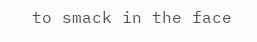to smack in the face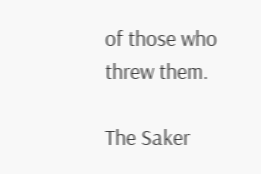of those who threw them.

The Saker